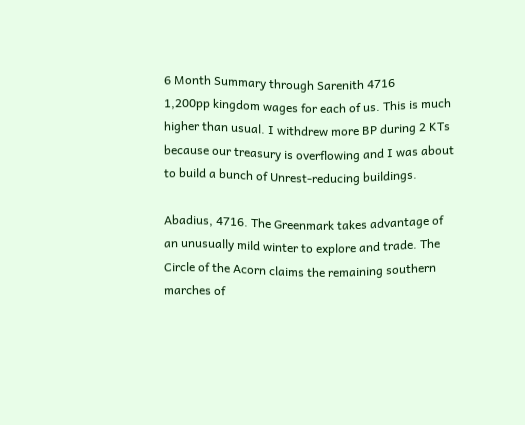6 Month Summary through Sarenith 4716
1,200pp kingdom wages for each of us. This is much higher than usual. I withdrew more BP during 2 KTs because our treasury is overflowing and I was about to build a bunch of Unrest-reducing buildings.

Abadius, 4716. The Greenmark takes advantage of an unusually mild winter to explore and trade. The Circle of the Acorn claims the remaining southern marches of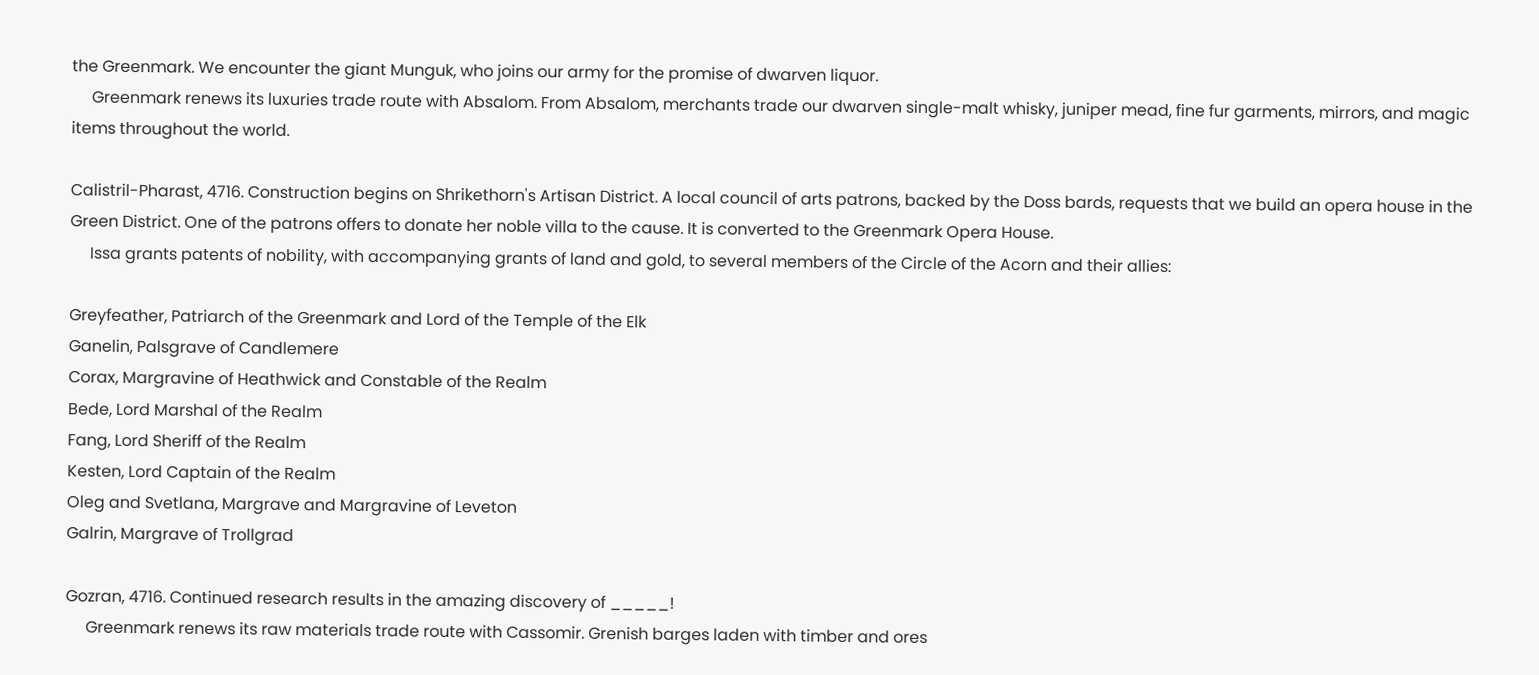the Greenmark. We encounter the giant Munguk, who joins our army for the promise of dwarven liquor.
     Greenmark renews its luxuries trade route with Absalom. From Absalom, merchants trade our dwarven single-malt whisky, juniper mead, fine fur garments, mirrors, and magic items throughout the world.

Calistril-Pharast, 4716. Construction begins on Shrikethorn's Artisan District. A local council of arts patrons, backed by the Doss bards, requests that we build an opera house in the Green District. One of the patrons offers to donate her noble villa to the cause. It is converted to the Greenmark Opera House.
     Issa grants patents of nobility, with accompanying grants of land and gold, to several members of the Circle of the Acorn and their allies:

Greyfeather, Patriarch of the Greenmark and Lord of the Temple of the Elk
Ganelin, Palsgrave of Candlemere
Corax, Margravine of Heathwick and Constable of the Realm
Bede, Lord Marshal of the Realm
Fang, Lord Sheriff of the Realm
Kesten, Lord Captain of the Realm
Oleg and Svetlana, Margrave and Margravine of Leveton
Galrin, Margrave of Trollgrad

Gozran, 4716. Continued research results in the amazing discovery of _____!
     Greenmark renews its raw materials trade route with Cassomir. Grenish barges laden with timber and ores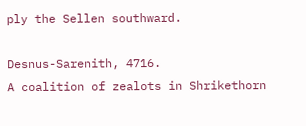ply the Sellen southward.

Desnus-Sarenith, 4716.
A coalition of zealots in Shrikethorn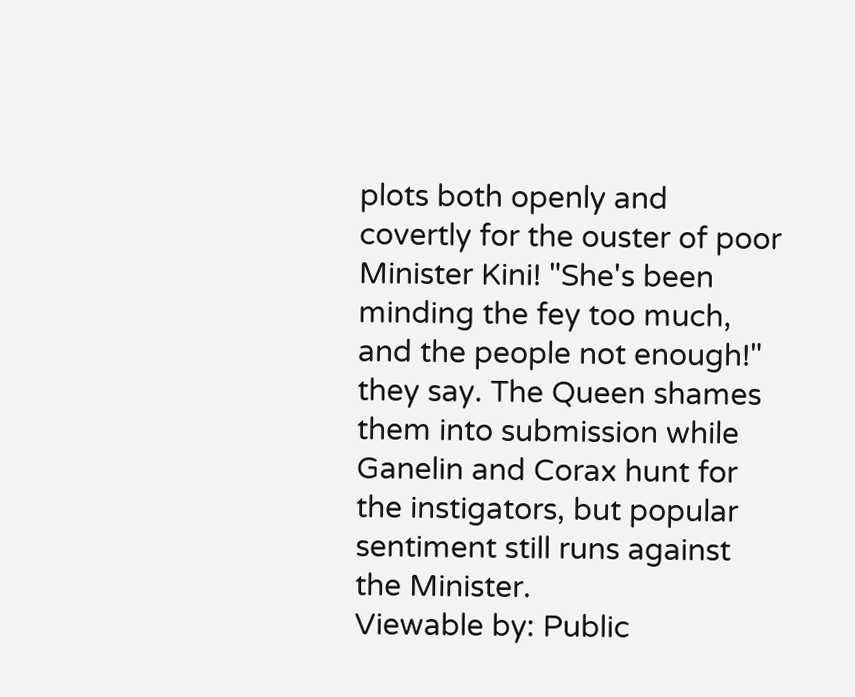plots both openly and covertly for the ouster of poor Minister Kini! "She's been minding the fey too much, and the people not enough!" they say. The Queen shames them into submission while Ganelin and Corax hunt for the instigators, but popular sentiment still runs against the Minister.
Viewable by: Public